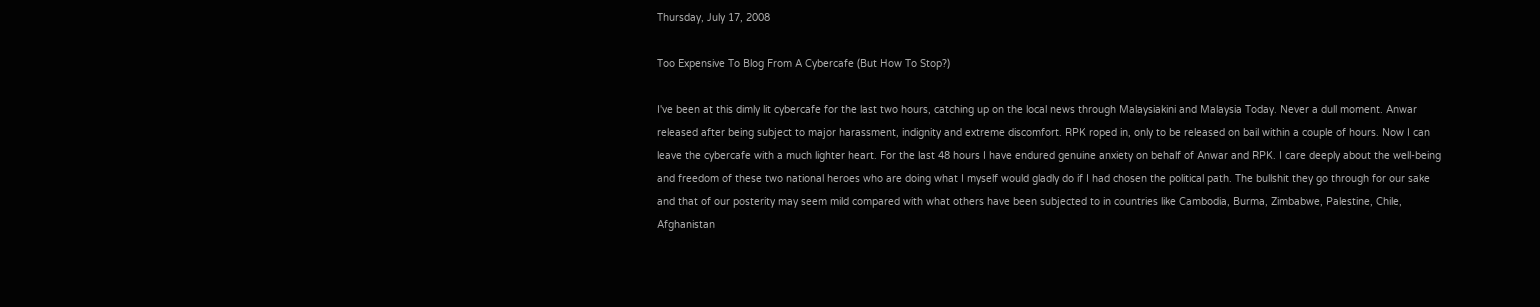Thursday, July 17, 2008

Too Expensive To Blog From A Cybercafe (But How To Stop?)

I've been at this dimly lit cybercafe for the last two hours, catching up on the local news through Malaysiakini and Malaysia Today. Never a dull moment. Anwar released after being subject to major harassment, indignity and extreme discomfort. RPK roped in, only to be released on bail within a couple of hours. Now I can leave the cybercafe with a much lighter heart. For the last 48 hours I have endured genuine anxiety on behalf of Anwar and RPK. I care deeply about the well-being and freedom of these two national heroes who are doing what I myself would gladly do if I had chosen the political path. The bullshit they go through for our sake and that of our posterity may seem mild compared with what others have been subjected to in countries like Cambodia, Burma, Zimbabwe, Palestine, Chile, Afghanistan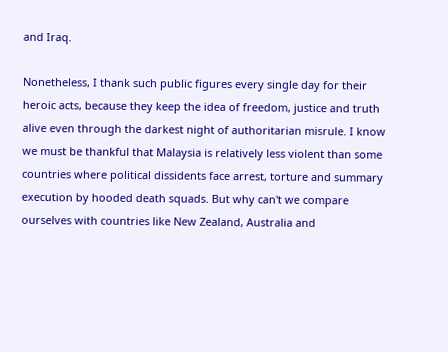and Iraq.

Nonetheless, I thank such public figures every single day for their heroic acts, because they keep the idea of freedom, justice and truth alive even through the darkest night of authoritarian misrule. I know we must be thankful that Malaysia is relatively less violent than some countries where political dissidents face arrest, torture and summary execution by hooded death squads. But why can't we compare ourselves with countries like New Zealand, Australia and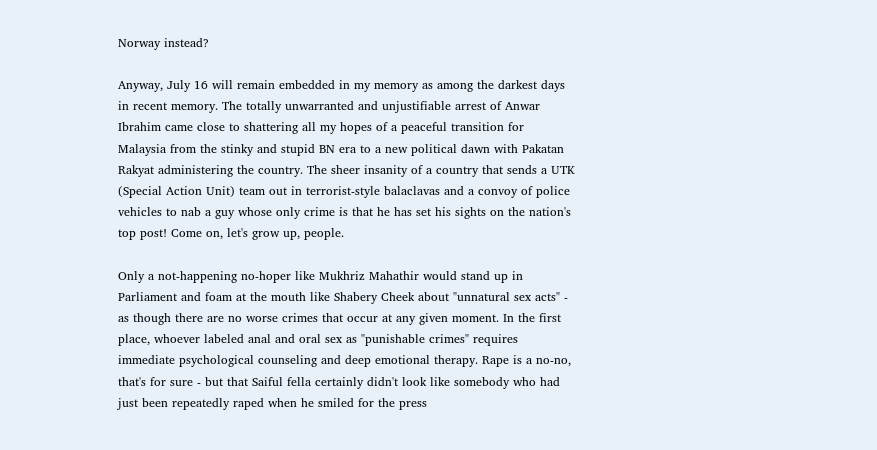Norway instead?

Anyway, July 16 will remain embedded in my memory as among the darkest days in recent memory. The totally unwarranted and unjustifiable arrest of Anwar Ibrahim came close to shattering all my hopes of a peaceful transition for Malaysia from the stinky and stupid BN era to a new political dawn with Pakatan Rakyat administering the country. The sheer insanity of a country that sends a UTK (Special Action Unit) team out in terrorist-style balaclavas and a convoy of police vehicles to nab a guy whose only crime is that he has set his sights on the nation's top post! Come on, let's grow up, people.

Only a not-happening no-hoper like Mukhriz Mahathir would stand up in Parliament and foam at the mouth like Shabery Cheek about "unnatural sex acts" - as though there are no worse crimes that occur at any given moment. In the first place, whoever labeled anal and oral sex as "punishable crimes" requires immediate psychological counseling and deep emotional therapy. Rape is a no-no, that's for sure - but that Saiful fella certainly didn't look like somebody who had just been repeatedly raped when he smiled for the press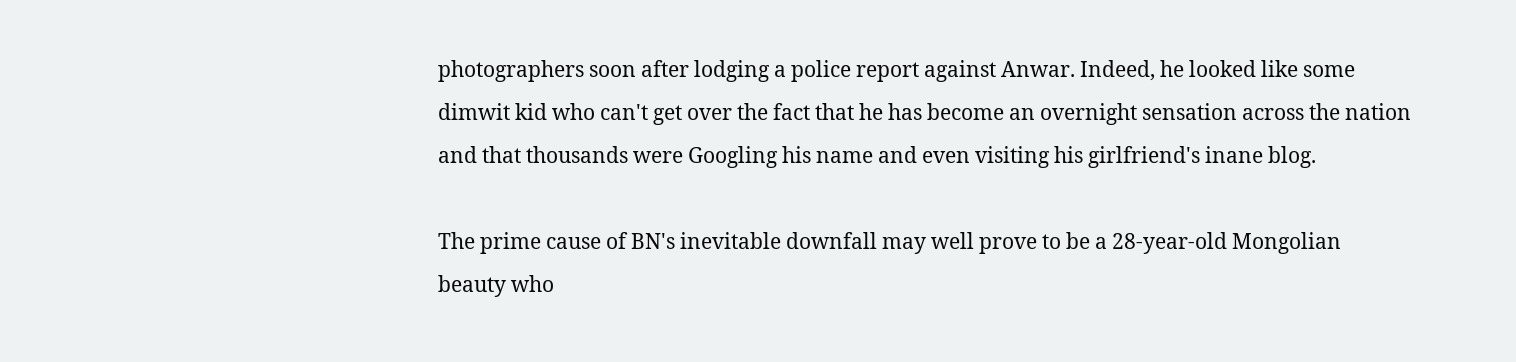photographers soon after lodging a police report against Anwar. Indeed, he looked like some dimwit kid who can't get over the fact that he has become an overnight sensation across the nation and that thousands were Googling his name and even visiting his girlfriend's inane blog.

The prime cause of BN's inevitable downfall may well prove to be a 28-year-old Mongolian beauty who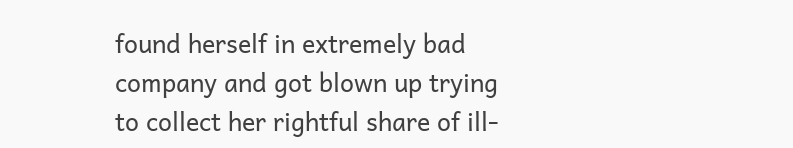found herself in extremely bad company and got blown up trying to collect her rightful share of ill-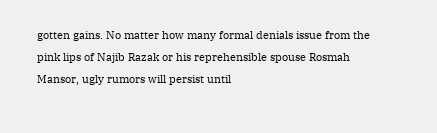gotten gains. No matter how many formal denials issue from the pink lips of Najib Razak or his reprehensible spouse Rosmah Mansor, ugly rumors will persist until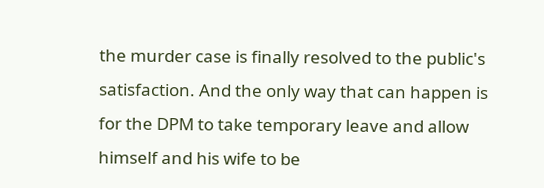the murder case is finally resolved to the public's satisfaction. And the only way that can happen is for the DPM to take temporary leave and allow himself and his wife to be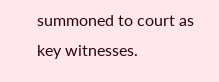summoned to court as key witnesses.